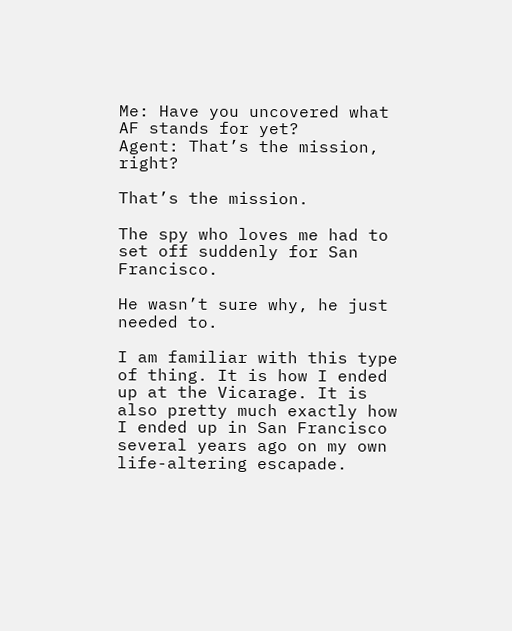Me: Have you uncovered what AF stands for yet?
Agent: That’s the mission, right?

That’s the mission.

The spy who loves me had to set off suddenly for San Francisco.

He wasn’t sure why, he just needed to.

I am familiar with this type of thing. It is how I ended up at the Vicarage. It is also pretty much exactly how I ended up in San Francisco several years ago on my own life-altering escapade.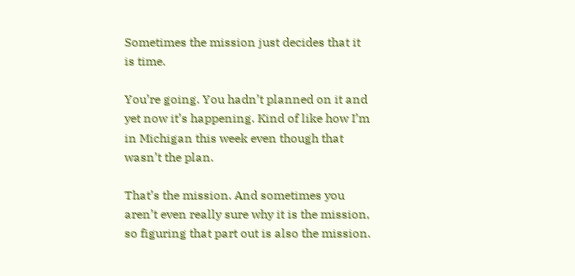Sometimes the mission just decides that it is time.

You’re going. You hadn’t planned on it and yet now it’s happening. Kind of like how I’m in Michigan this week even though that wasn’t the plan.

That’s the mission. And sometimes you aren’t even really sure why it is the mission, so figuring that part out is also the mission.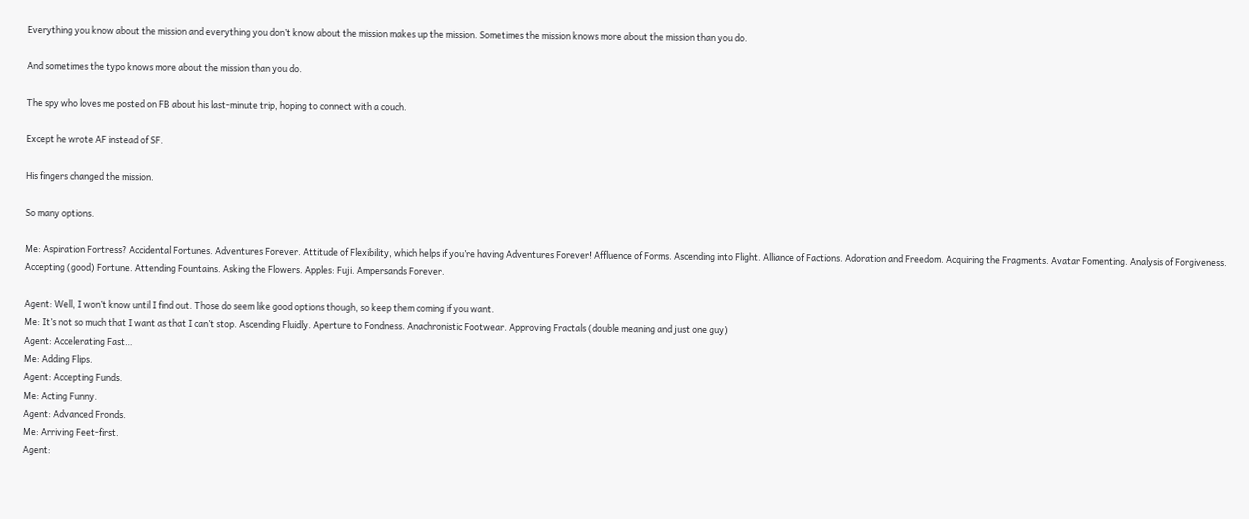Everything you know about the mission and everything you don’t know about the mission makes up the mission. Sometimes the mission knows more about the mission than you do.

And sometimes the typo knows more about the mission than you do.

The spy who loves me posted on FB about his last-minute trip, hoping to connect with a couch.

Except he wrote AF instead of SF.

His fingers changed the mission.

So many options.

Me: Aspiration Fortress? Accidental Fortunes. Adventures Forever. Attitude of Flexibility, which helps if you’re having Adventures Forever! Affluence of Forms. Ascending into Flight. Alliance of Factions. Adoration and Freedom. Acquiring the Fragments. Avatar Fomenting. Analysis of Forgiveness. Accepting (good) Fortune. Attending Fountains. Asking the Flowers. Apples: Fuji. Ampersands Forever.

Agent: Well, I won’t know until I find out. Those do seem like good options though, so keep them coming if you want.
Me: It’s not so much that I want as that I can’t stop. Ascending Fluidly. Aperture to Fondness. Anachronistic Footwear. Approving Fractals (double meaning and just one guy)
Agent: Accelerating Fast…
Me: Adding Flips.
Agent: Accepting Funds.
Me: Acting Funny.
Agent: Advanced Fronds.
Me: Arriving Feet-first.
Agent: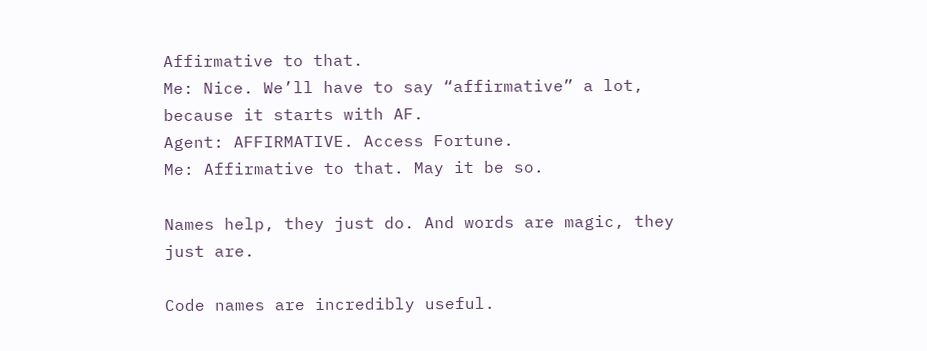Affirmative to that.
Me: Nice. We’ll have to say “affirmative” a lot, because it starts with AF.
Agent: AFFIRMATIVE. Access Fortune.
Me: Affirmative to that. May it be so.

Names help, they just do. And words are magic, they just are.

Code names are incredibly useful.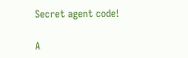Secret agent code!

A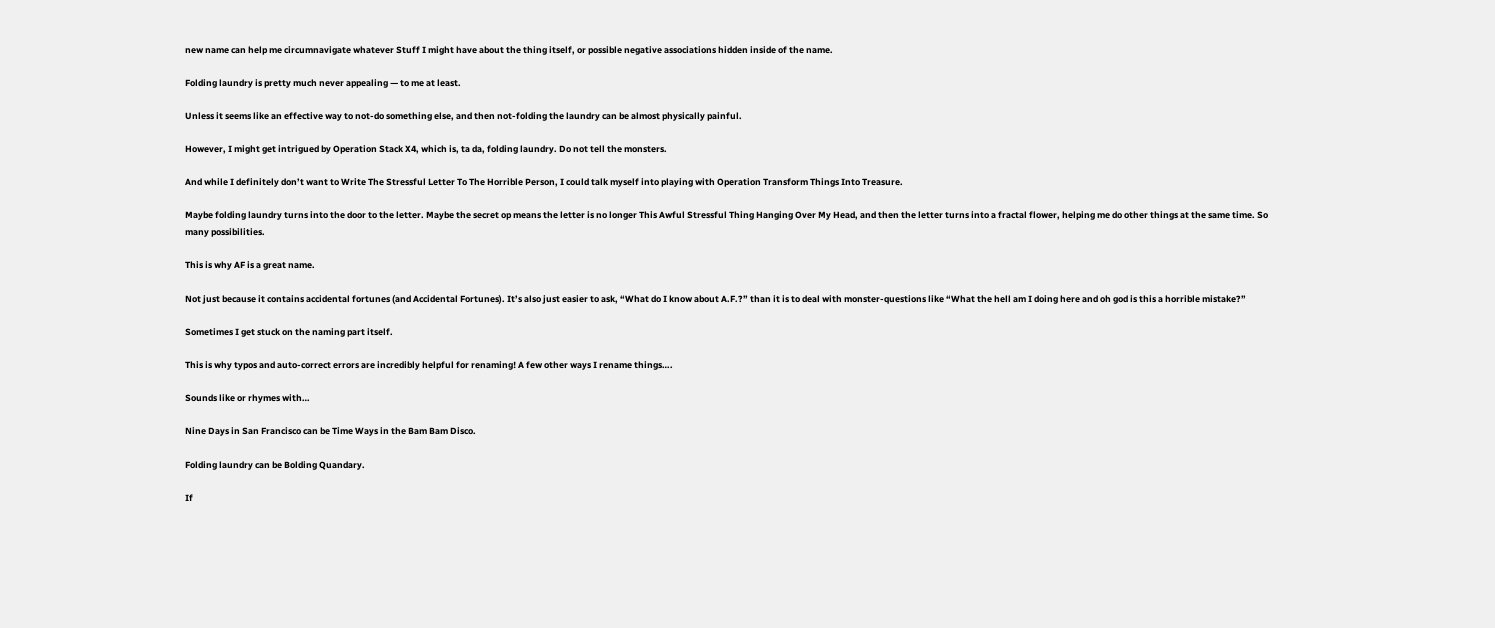new name can help me circumnavigate whatever Stuff I might have about the thing itself, or possible negative associations hidden inside of the name.

Folding laundry is pretty much never appealing — to me at least.

Unless it seems like an effective way to not-do something else, and then not-folding the laundry can be almost physically painful.

However, I might get intrigued by Operation Stack X4, which is, ta da, folding laundry. Do not tell the monsters.

And while I definitely don’t want to Write The Stressful Letter To The Horrible Person, I could talk myself into playing with Operation Transform Things Into Treasure.

Maybe folding laundry turns into the door to the letter. Maybe the secret op means the letter is no longer This Awful Stressful Thing Hanging Over My Head, and then the letter turns into a fractal flower, helping me do other things at the same time. So many possibilities.

This is why AF is a great name.

Not just because it contains accidental fortunes (and Accidental Fortunes). It’s also just easier to ask, “What do I know about A.F.?” than it is to deal with monster-questions like “What the hell am I doing here and oh god is this a horrible mistake?”

Sometimes I get stuck on the naming part itself.

This is why typos and auto-correct errors are incredibly helpful for renaming! A few other ways I rename things….

Sounds like or rhymes with…

Nine Days in San Francisco can be Time Ways in the Bam Bam Disco.

Folding laundry can be Bolding Quandary.

If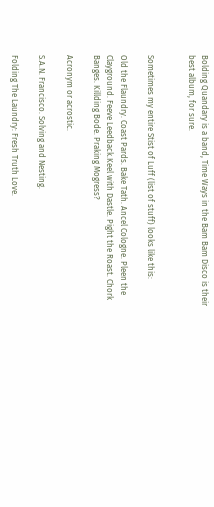Bolding Quandary is a band, Time Ways in the Bam Bam Disco is their best album, for sure.


Sometimes my entire Stist of Luff (list of stuff) looks like this:

Old the Flaundry. Coast Pards. Bake Tath. Ancel Cologne. Pleen the Clayground. Feeve Leedback.Keel with Dastle. Pight the Roast. Chork Banges. Killding Bode. Praking Mogress?

Acronym or acrostic.

S.A.N. Francisco. Solving and Nesting.

Folding The Laundry: Fresh Truth Love.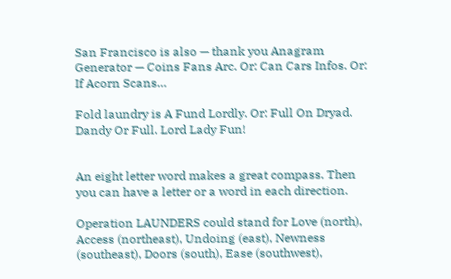San Francisco is also — thank you Anagram Generator — Coins Fans Arc. Or: Can Cars Infos. Or: If Acorn Scans…

Fold laundry is A Fund Lordly. Or: Full On Dryad. Dandy Or Full. Lord Lady Fun!


An eight letter word makes a great compass. Then you can have a letter or a word in each direction.

Operation LAUNDERS could stand for Love (north), Access (northeast), Undoing (east), Newness (southeast), Doors (south), Ease (southwest),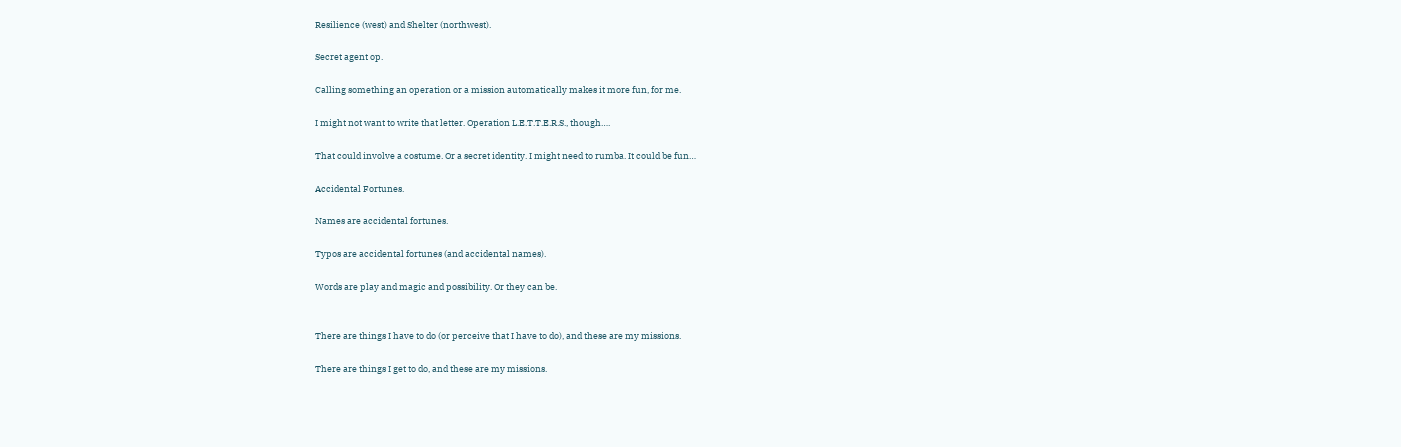Resilience (west) and Shelter (northwest).

Secret agent op.

Calling something an operation or a mission automatically makes it more fun, for me.

I might not want to write that letter. Operation L.E.T.T.E.R.S., though….

That could involve a costume. Or a secret identity. I might need to rumba. It could be fun…

Accidental Fortunes.

Names are accidental fortunes.

Typos are accidental fortunes (and accidental names).

Words are play and magic and possibility. Or they can be.


There are things I have to do (or perceive that I have to do), and these are my missions.

There are things I get to do, and these are my missions.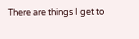There are things I get to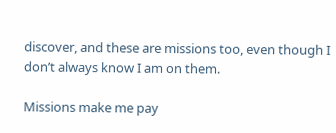discover, and these are missions too, even though I don’t always know I am on them.

Missions make me pay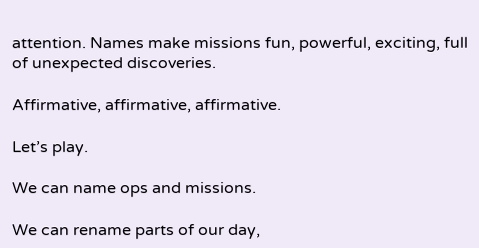attention. Names make missions fun, powerful, exciting, full of unexpected discoveries.

Affirmative, affirmative, affirmative.

Let’s play.

We can name ops and missions.

We can rename parts of our day,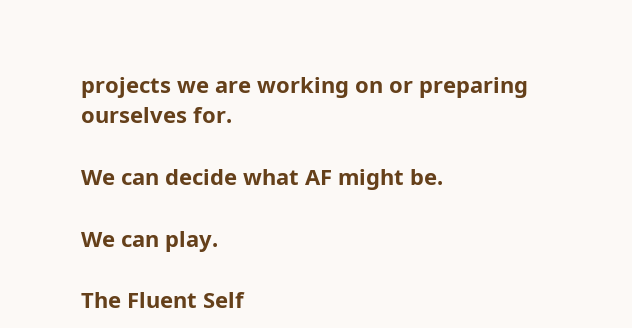projects we are working on or preparing ourselves for.

We can decide what AF might be.

We can play.

The Fluent Self